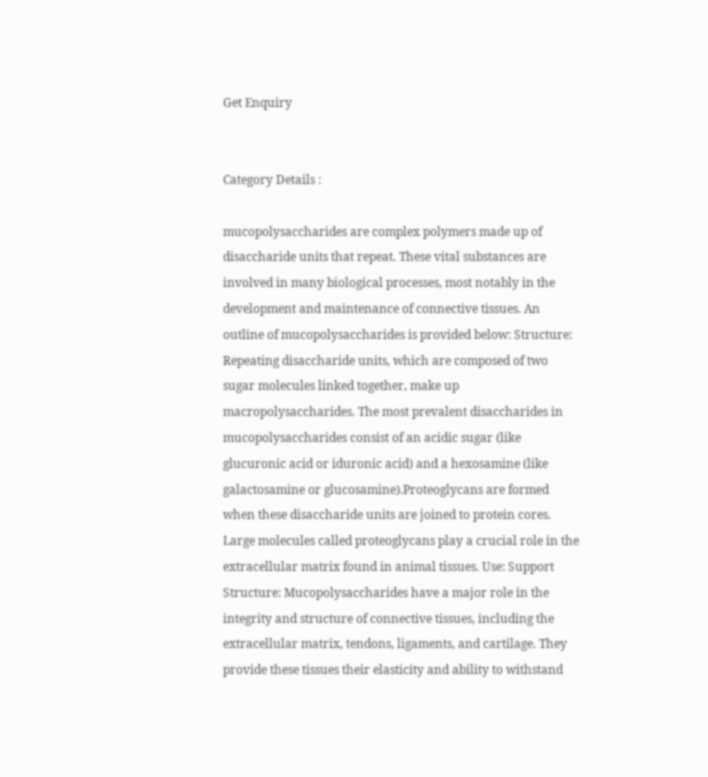Get Enquiry


Category Details :

mucopolysaccharides are complex polymers made up of disaccharide units that repeat. These vital substances are involved in many biological processes, most notably in the development and maintenance of connective tissues. An outline of mucopolysaccharides is provided below: Structure: Repeating disaccharide units, which are composed of two sugar molecules linked together, make up macropolysaccharides. The most prevalent disaccharides in mucopolysaccharides consist of an acidic sugar (like glucuronic acid or iduronic acid) and a hexosamine (like galactosamine or glucosamine).Proteoglycans are formed when these disaccharide units are joined to protein cores. Large molecules called proteoglycans play a crucial role in the extracellular matrix found in animal tissues. Use: Support Structure: Mucopolysaccharides have a major role in the integrity and structure of connective tissues, including the extracellular matrix, tendons, ligaments, and cartilage. They provide these tissues their elasticity and ability to withstand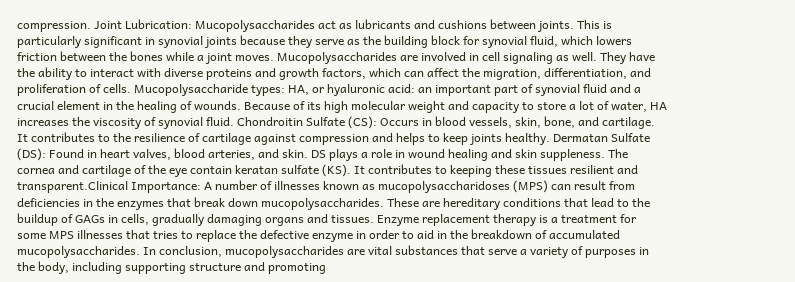compression. Joint Lubrication: Mucopolysaccharides act as lubricants and cushions between joints. This is particularly significant in synovial joints because they serve as the building block for synovial fluid, which lowers friction between the bones while a joint moves. Mucopolysaccharides are involved in cell signaling as well. They have the ability to interact with diverse proteins and growth factors, which can affect the migration, differentiation, and proliferation of cells. Mucopolysaccharide types: HA, or hyaluronic acid: an important part of synovial fluid and a crucial element in the healing of wounds. Because of its high molecular weight and capacity to store a lot of water, HA increases the viscosity of synovial fluid. Chondroitin Sulfate (CS): Occurs in blood vessels, skin, bone, and cartilage. It contributes to the resilience of cartilage against compression and helps to keep joints healthy. Dermatan Sulfate (DS): Found in heart valves, blood arteries, and skin. DS plays a role in wound healing and skin suppleness. The cornea and cartilage of the eye contain keratan sulfate (KS). It contributes to keeping these tissues resilient and transparent.Clinical Importance: A number of illnesses known as mucopolysaccharidoses (MPS) can result from deficiencies in the enzymes that break down mucopolysaccharides. These are hereditary conditions that lead to the buildup of GAGs in cells, gradually damaging organs and tissues. Enzyme replacement therapy is a treatment for some MPS illnesses that tries to replace the defective enzyme in order to aid in the breakdown of accumulated mucopolysaccharides. In conclusion, mucopolysaccharides are vital substances that serve a variety of purposes in the body, including supporting structure and promoting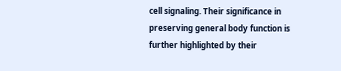cell signaling. Their significance in preserving general body function is further highlighted by their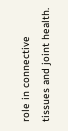role in connective tissues and joint health.